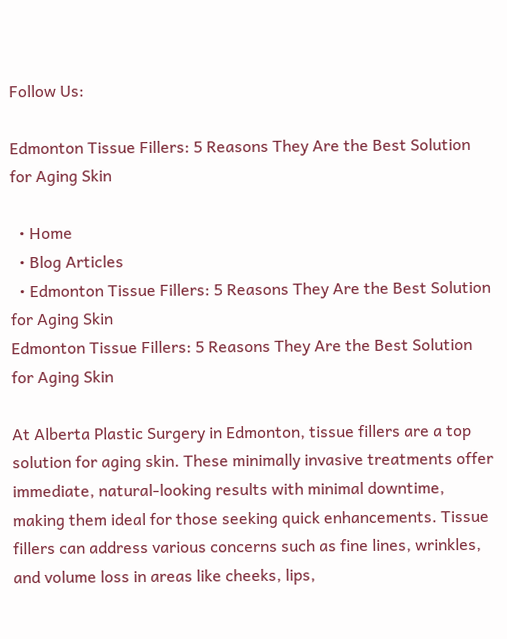Follow Us:

Edmonton Tissue Fillers: 5 Reasons They Are the Best Solution for Aging Skin

  • Home
  • Blog Articles
  • Edmonton Tissue Fillers: 5 Reasons They Are the Best Solution for Aging Skin
Edmonton Tissue Fillers: 5 Reasons They Are the Best Solution for Aging Skin

At Alberta Plastic Surgery in Edmonton, tissue fillers are a top solution for aging skin. These minimally invasive treatments offer immediate, natural-looking results with minimal downtime, making them ideal for those seeking quick enhancements. Tissue fillers can address various concerns such as fine lines, wrinkles, and volume loss in areas like cheeks, lips,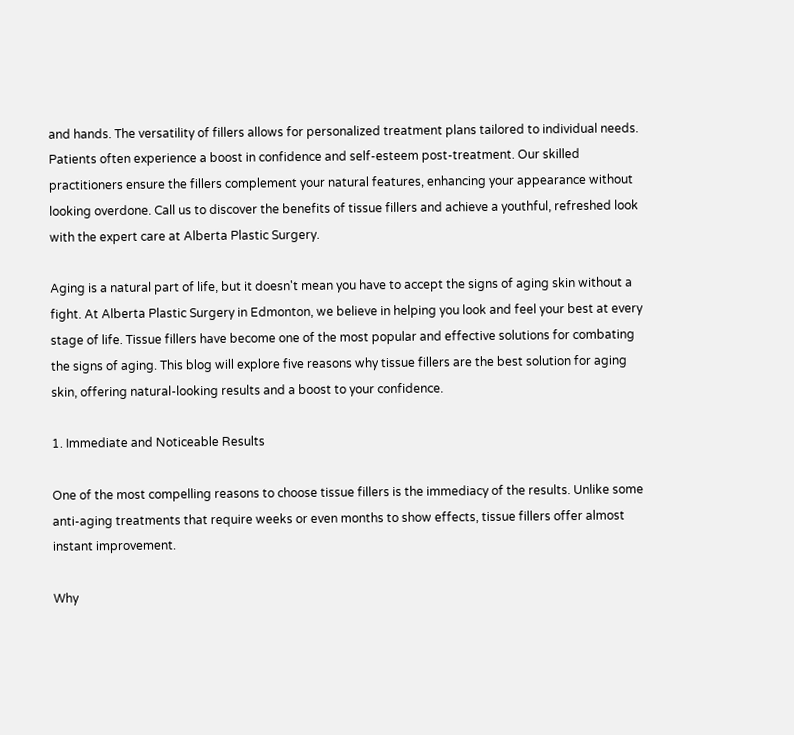and hands. The versatility of fillers allows for personalized treatment plans tailored to individual needs. Patients often experience a boost in confidence and self-esteem post-treatment. Our skilled practitioners ensure the fillers complement your natural features, enhancing your appearance without looking overdone. Call us to discover the benefits of tissue fillers and achieve a youthful, refreshed look with the expert care at Alberta Plastic Surgery.

Aging is a natural part of life, but it doesn't mean you have to accept the signs of aging skin without a fight. At Alberta Plastic Surgery in Edmonton, we believe in helping you look and feel your best at every stage of life. Tissue fillers have become one of the most popular and effective solutions for combating the signs of aging. This blog will explore five reasons why tissue fillers are the best solution for aging skin, offering natural-looking results and a boost to your confidence.

1. Immediate and Noticeable Results

One of the most compelling reasons to choose tissue fillers is the immediacy of the results. Unlike some anti-aging treatments that require weeks or even months to show effects, tissue fillers offer almost instant improvement.

Why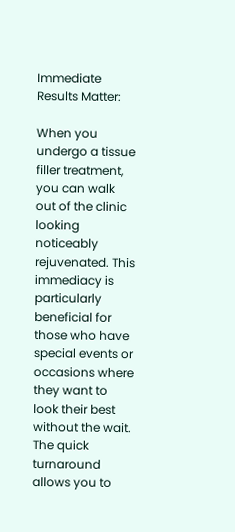Immediate Results Matter:

When you undergo a tissue filler treatment, you can walk out of the clinic looking noticeably rejuvenated. This immediacy is particularly beneficial for those who have special events or occasions where they want to look their best without the wait. The quick turnaround allows you to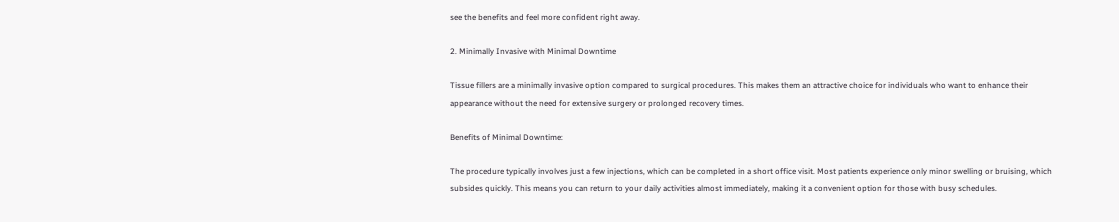see the benefits and feel more confident right away.

2. Minimally Invasive with Minimal Downtime

Tissue fillers are a minimally invasive option compared to surgical procedures. This makes them an attractive choice for individuals who want to enhance their appearance without the need for extensive surgery or prolonged recovery times.

Benefits of Minimal Downtime:

The procedure typically involves just a few injections, which can be completed in a short office visit. Most patients experience only minor swelling or bruising, which subsides quickly. This means you can return to your daily activities almost immediately, making it a convenient option for those with busy schedules.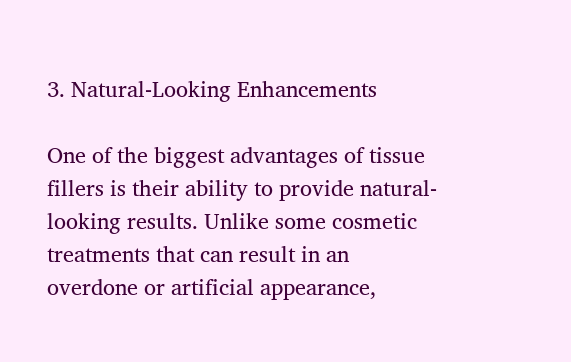3. Natural-Looking Enhancements

One of the biggest advantages of tissue fillers is their ability to provide natural-looking results. Unlike some cosmetic treatments that can result in an overdone or artificial appearance,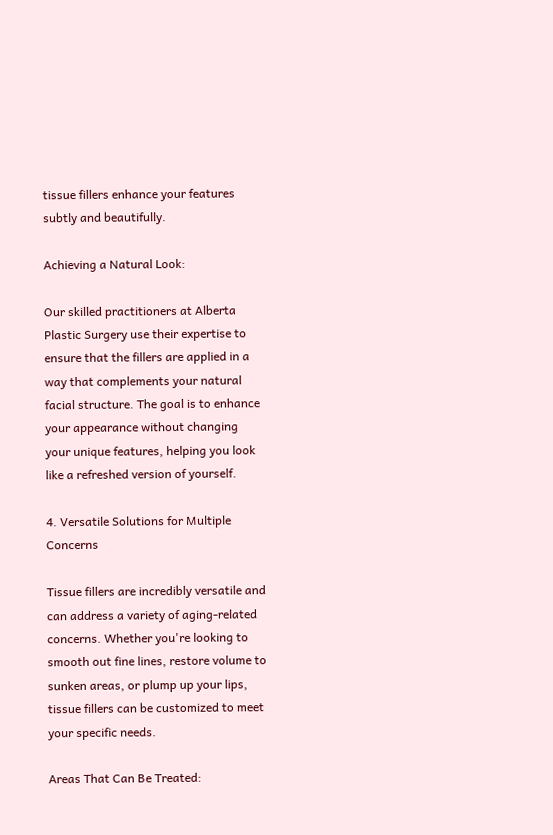tissue fillers enhance your features subtly and beautifully.

Achieving a Natural Look:

Our skilled practitioners at Alberta Plastic Surgery use their expertise to ensure that the fillers are applied in a way that complements your natural facial structure. The goal is to enhance your appearance without changing your unique features, helping you look like a refreshed version of yourself.

4. Versatile Solutions for Multiple Concerns

Tissue fillers are incredibly versatile and can address a variety of aging-related concerns. Whether you're looking to smooth out fine lines, restore volume to sunken areas, or plump up your lips, tissue fillers can be customized to meet your specific needs.

Areas That Can Be Treated: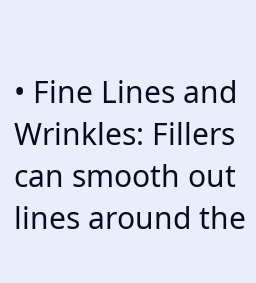• Fine Lines and Wrinkles: Fillers can smooth out lines around the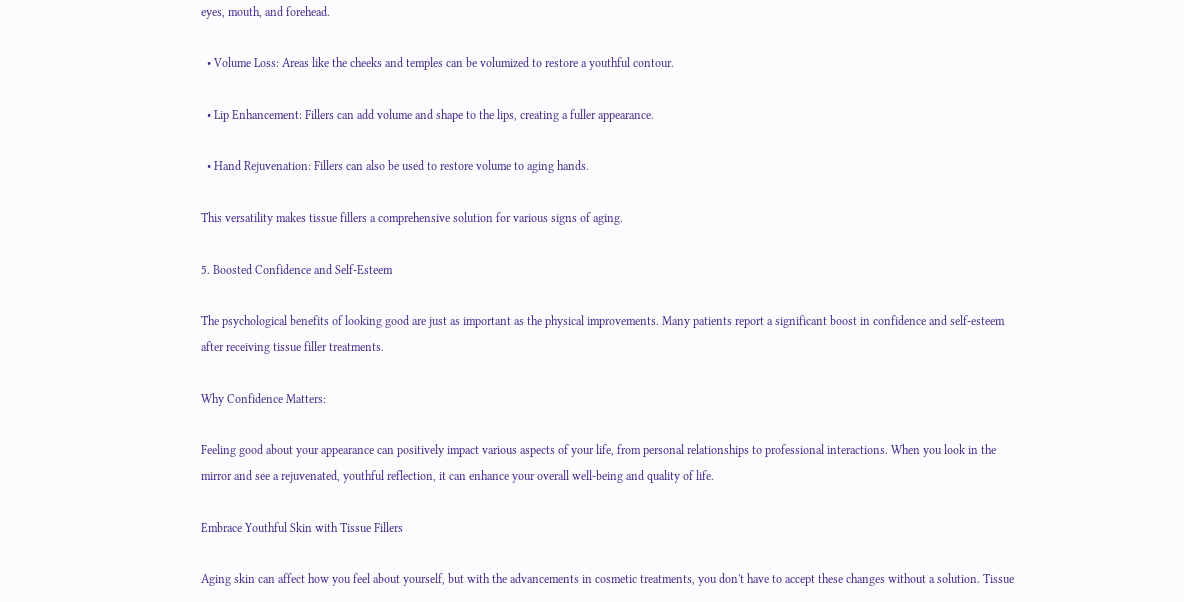eyes, mouth, and forehead.

  • Volume Loss: Areas like the cheeks and temples can be volumized to restore a youthful contour.

  • Lip Enhancement: Fillers can add volume and shape to the lips, creating a fuller appearance.

  • Hand Rejuvenation: Fillers can also be used to restore volume to aging hands.

This versatility makes tissue fillers a comprehensive solution for various signs of aging.

5. Boosted Confidence and Self-Esteem

The psychological benefits of looking good are just as important as the physical improvements. Many patients report a significant boost in confidence and self-esteem after receiving tissue filler treatments.

Why Confidence Matters:

Feeling good about your appearance can positively impact various aspects of your life, from personal relationships to professional interactions. When you look in the mirror and see a rejuvenated, youthful reflection, it can enhance your overall well-being and quality of life.

Embrace Youthful Skin with Tissue Fillers

Aging skin can affect how you feel about yourself, but with the advancements in cosmetic treatments, you don't have to accept these changes without a solution. Tissue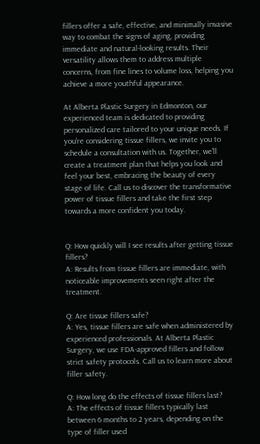fillers offer a safe, effective, and minimally invasive way to combat the signs of aging, providing immediate and natural-looking results. Their versatility allows them to address multiple concerns, from fine lines to volume loss, helping you achieve a more youthful appearance.

At Alberta Plastic Surgery in Edmonton, our experienced team is dedicated to providing personalized care tailored to your unique needs. If you're considering tissue fillers, we invite you to schedule a consultation with us. Together, we'll create a treatment plan that helps you look and feel your best, embracing the beauty of every stage of life. Call us to discover the transformative power of tissue fillers and take the first step towards a more confident you today.


Q: How quickly will I see results after getting tissue fillers?
A: Results from tissue fillers are immediate, with noticeable improvements seen right after the treatment.

Q: Are tissue fillers safe?
A: Yes, tissue fillers are safe when administered by experienced professionals. At Alberta Plastic Surgery, we use FDA-approved fillers and follow strict safety protocols. Call us to learn more about filler safety.

Q: How long do the effects of tissue fillers last?
A: The effects of tissue fillers typically last between 6 months to 2 years, depending on the type of filler used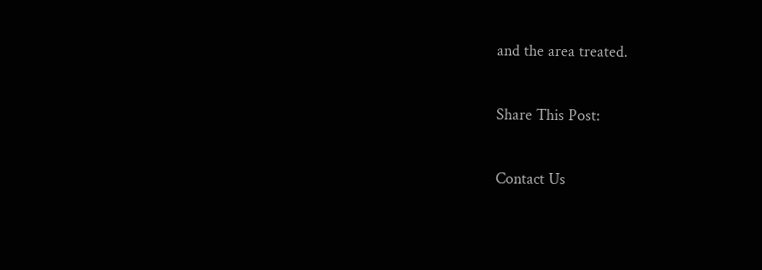and the area treated.

Share This Post:

Contact Us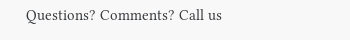Questions? Comments? Call us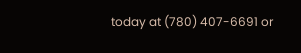today at (780) 407-6691 or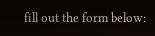fill out the form below: